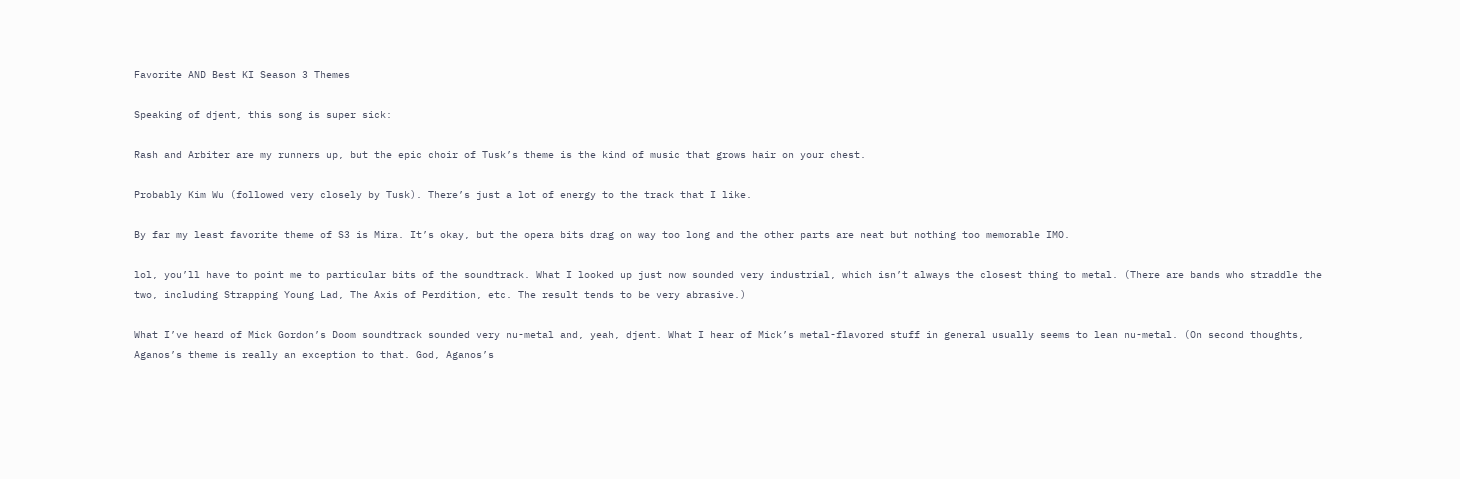Favorite AND Best KI Season 3 Themes

Speaking of djent, this song is super sick:

Rash and Arbiter are my runners up, but the epic choir of Tusk’s theme is the kind of music that grows hair on your chest.

Probably Kim Wu (followed very closely by Tusk). There’s just a lot of energy to the track that I like.

By far my least favorite theme of S3 is Mira. It’s okay, but the opera bits drag on way too long and the other parts are neat but nothing too memorable IMO.

lol, you’ll have to point me to particular bits of the soundtrack. What I looked up just now sounded very industrial, which isn’t always the closest thing to metal. (There are bands who straddle the two, including Strapping Young Lad, The Axis of Perdition, etc. The result tends to be very abrasive.)

What I’ve heard of Mick Gordon’s Doom soundtrack sounded very nu-metal and, yeah, djent. What I hear of Mick’s metal-flavored stuff in general usually seems to lean nu-metal. (On second thoughts, Aganos’s theme is really an exception to that. God, Aganos’s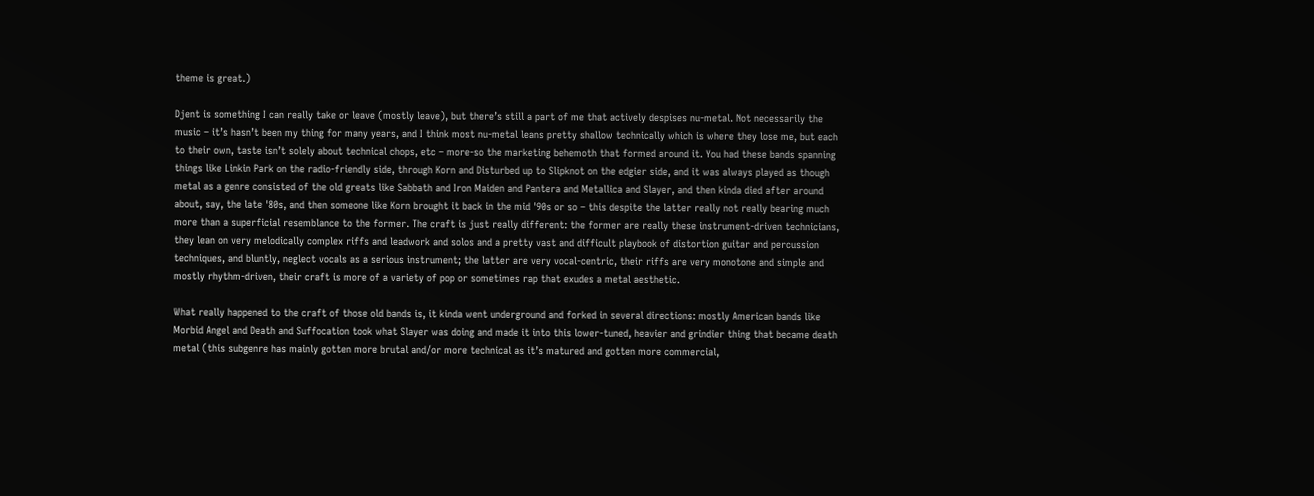theme is great.)

Djent is something I can really take or leave (mostly leave), but there’s still a part of me that actively despises nu-metal. Not necessarily the music – it’s hasn’t been my thing for many years, and I think most nu-metal leans pretty shallow technically which is where they lose me, but each to their own, taste isn’t solely about technical chops, etc – more-so the marketing behemoth that formed around it. You had these bands spanning things like Linkin Park on the radio-friendly side, through Korn and Disturbed up to Slipknot on the edgier side, and it was always played as though metal as a genre consisted of the old greats like Sabbath and Iron Maiden and Pantera and Metallica and Slayer, and then kinda died after around about, say, the late '80s, and then someone like Korn brought it back in the mid '90s or so – this despite the latter really not really bearing much more than a superficial resemblance to the former. The craft is just really different: the former are really these instrument-driven technicians, they lean on very melodically complex riffs and leadwork and solos and a pretty vast and difficult playbook of distortion guitar and percussion techniques, and bluntly, neglect vocals as a serious instrument; the latter are very vocal-centric, their riffs are very monotone and simple and mostly rhythm-driven, their craft is more of a variety of pop or sometimes rap that exudes a metal aesthetic.

What really happened to the craft of those old bands is, it kinda went underground and forked in several directions: mostly American bands like Morbid Angel and Death and Suffocation took what Slayer was doing and made it into this lower-tuned, heavier and grindier thing that became death metal (this subgenre has mainly gotten more brutal and/or more technical as it’s matured and gotten more commercial,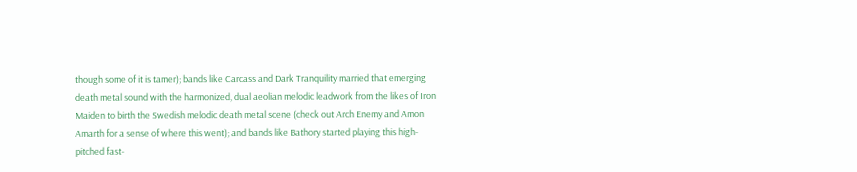though some of it is tamer); bands like Carcass and Dark Tranquility married that emerging death metal sound with the harmonized, dual aeolian melodic leadwork from the likes of Iron Maiden to birth the Swedish melodic death metal scene (check out Arch Enemy and Amon Amarth for a sense of where this went); and bands like Bathory started playing this high-pitched fast-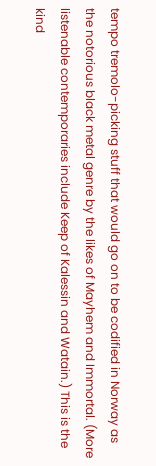tempo tremolo-picking stuff that would go on to be codified in Norway as the notorious black metal genre by the likes of Mayhem and Immortal. (More listenable contemporaries include Keep of Kalessin and Watain.) This is the kind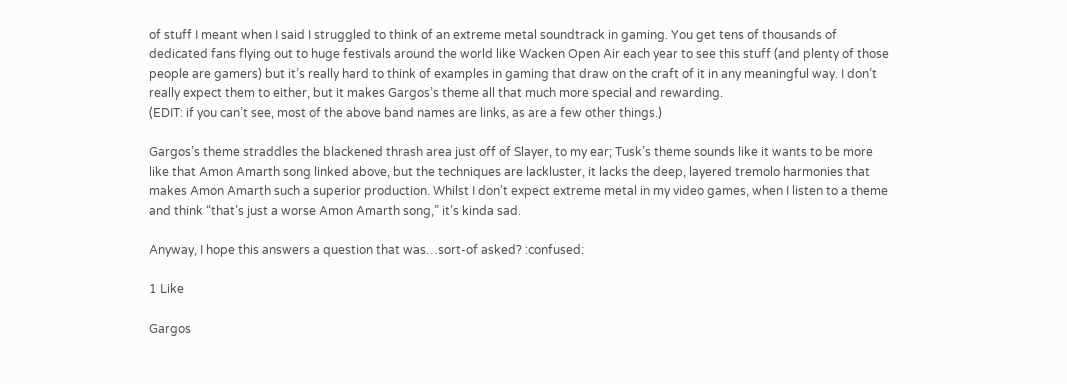of stuff I meant when I said I struggled to think of an extreme metal soundtrack in gaming. You get tens of thousands of dedicated fans flying out to huge festivals around the world like Wacken Open Air each year to see this stuff (and plenty of those people are gamers) but it’s really hard to think of examples in gaming that draw on the craft of it in any meaningful way. I don’t really expect them to either, but it makes Gargos’s theme all that much more special and rewarding.
(EDIT: if you can’t see, most of the above band names are links, as are a few other things.)

Gargos’s theme straddles the blackened thrash area just off of Slayer, to my ear; Tusk’s theme sounds like it wants to be more like that Amon Amarth song linked above, but the techniques are lackluster, it lacks the deep, layered tremolo harmonies that makes Amon Amarth such a superior production. Whilst I don’t expect extreme metal in my video games, when I listen to a theme and think “that’s just a worse Amon Amarth song,” it’s kinda sad.

Anyway, I hope this answers a question that was…sort-of asked? :confused:

1 Like

Gargos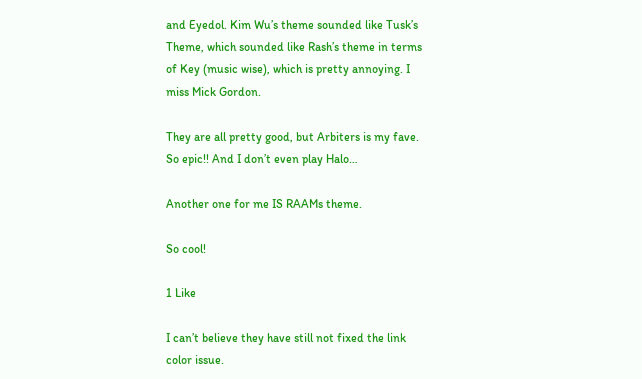and Eyedol. Kim Wu’s theme sounded like Tusk’s Theme, which sounded like Rash’s theme in terms of Key (music wise), which is pretty annoying. I miss Mick Gordon.

They are all pretty good, but Arbiters is my fave. So epic!! And I don’t even play Halo…

Another one for me IS RAAMs theme.

So cool!

1 Like

I can’t believe they have still not fixed the link color issue.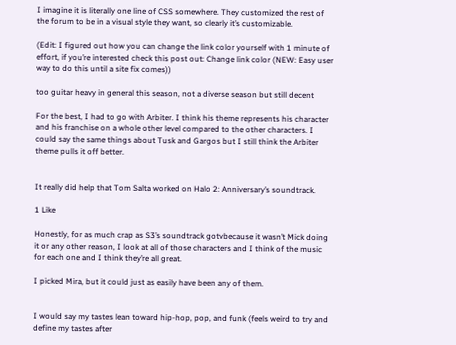I imagine it is literally one line of CSS somewhere. They customized the rest of the forum to be in a visual style they want, so clearly it’s customizable.

(Edit: I figured out how you can change the link color yourself with 1 minute of effort, if you’re interested check this post out: Change link color (NEW: Easy user way to do this until a site fix comes))

too guitar heavy in general this season, not a diverse season but still decent

For the best, I had to go with Arbiter. I think his theme represents his character and his franchise on a whole other level compared to the other characters. I could say the same things about Tusk and Gargos but I still think the Arbiter theme pulls it off better.


It really did help that Tom Salta worked on Halo 2: Anniversary’s soundtrack.

1 Like

Honestly, for as much crap as S3’s soundtrack gotvbecause it wasn’t Mick doing it or any other reason, I look at all of those characters and I think of the music for each one and I think they’re all great.

I picked Mira, but it could just as easily have been any of them.


I would say my tastes lean toward hip-hop, pop, and funk (feels weird to try and define my tastes after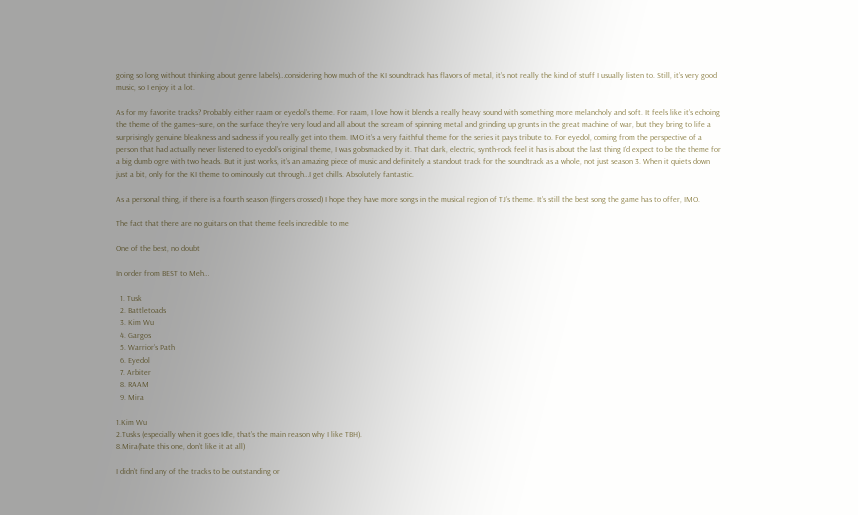going so long without thinking about genre labels)…considering how much of the KI soundtrack has flavors of metal, it’s not really the kind of stuff I usually listen to. Still, it’s very good music, so I enjoy it a lot.

As for my favorite tracks? Probably either raam or eyedol’s theme. For raam, I love how it blends a really heavy sound with something more melancholy and soft. It feels like it’s echoing the theme of the games–sure, on the surface they’re very loud and all about the scream of spinning metal and grinding up grunts in the great machine of war, but they bring to life a surprisingly genuine bleakness and sadness if you really get into them. IMO it’s a very faithful theme for the series it pays tribute to. For eyedol, coming from the perspective of a person that had actually never listened to eyedol’s original theme, I was gobsmacked by it. That dark, electric, synth-rock feel it has is about the last thing I’d expect to be the theme for a big dumb ogre with two heads. But it just works, it’s an amazing piece of music and definitely a standout track for the soundtrack as a whole, not just season 3. When it quiets down just a bit, only for the KI theme to ominously cut through…I get chills. Absolutely fantastic.

As a personal thing, if there is a fourth season (fingers crossed) I hope they have more songs in the musical region of TJ’s theme. It’s still the best song the game has to offer, IMO.

The fact that there are no guitars on that theme feels incredible to me

One of the best, no doubt

In order from BEST to Meh…

  1. Tusk
  2. Battletoads
  3. Kim Wu
  4. Gargos
  5. Warrior’s Path
  6. Eyedol
  7. Arbiter
  8. RAAM
  9. Mira

1.Kim Wu
2.Tusks (especially when it goes Idle, that’s the main reason why I like TBH).
8.Mira(hate this one, don’t like it at all)

I didn’t find any of the tracks to be outstanding or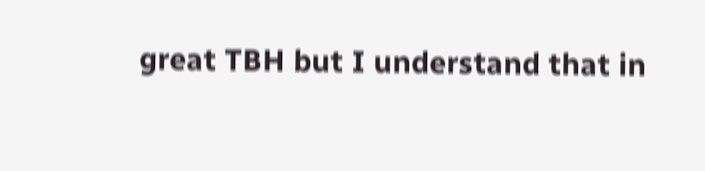great TBH but I understand that in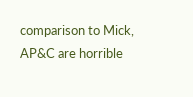comparison to Mick, AP&C are horrible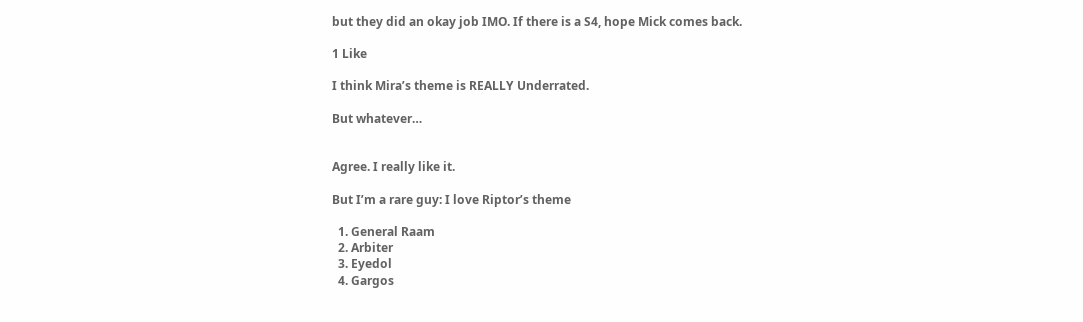but they did an okay job IMO. If there is a S4, hope Mick comes back.

1 Like

I think Mira’s theme is REALLY Underrated.

But whatever…


Agree. I really like it.

But I’m a rare guy: I love Riptor’s theme

  1. General Raam
  2. Arbiter
  3. Eyedol
  4. Gargos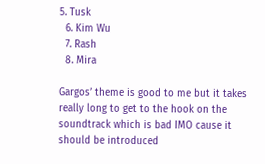5. Tusk
  6. Kim Wu
  7. Rash
  8. Mira

Gargos’ theme is good to me but it takes really long to get to the hook on the soundtrack which is bad IMO cause it should be introduced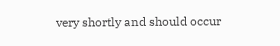very shortly and should occur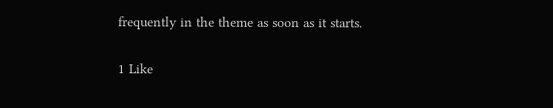frequently in the theme as soon as it starts.

1 Like